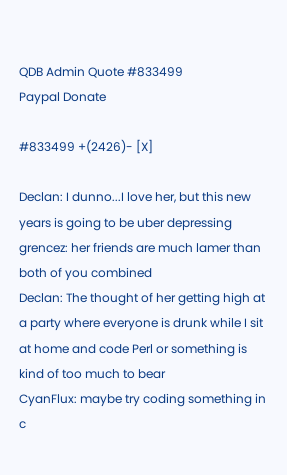QDB Admin Quote #833499
Paypal Donate

#833499 +(2426)- [X]

Declan: I dunno...I love her, but this new years is going to be uber depressing
grencez: her friends are much lamer than both of you combined
Declan: The thought of her getting high at a party where everyone is drunk while I sit at home and code Perl or something is kind of too much to bear
CyanFlux: maybe try coding something in c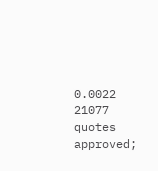0.0022 21077 quotes approved;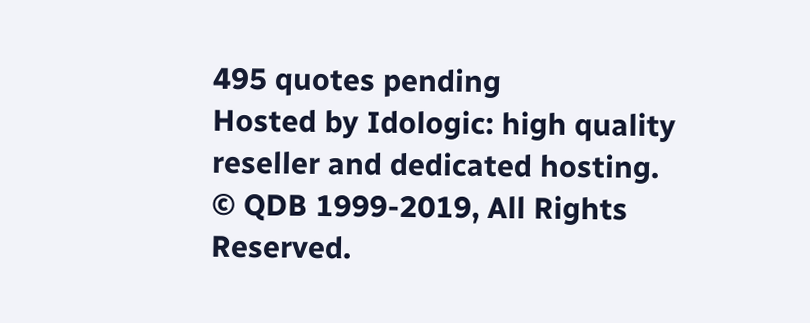495 quotes pending
Hosted by Idologic: high quality reseller and dedicated hosting.
© QDB 1999-2019, All Rights Reserved.